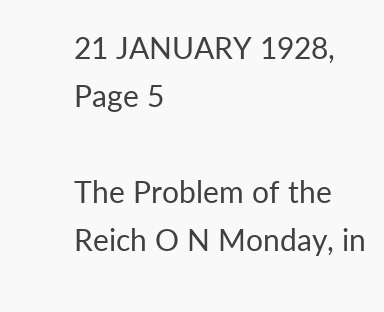21 JANUARY 1928, Page 5

The Problem of the Reich O N Monday, in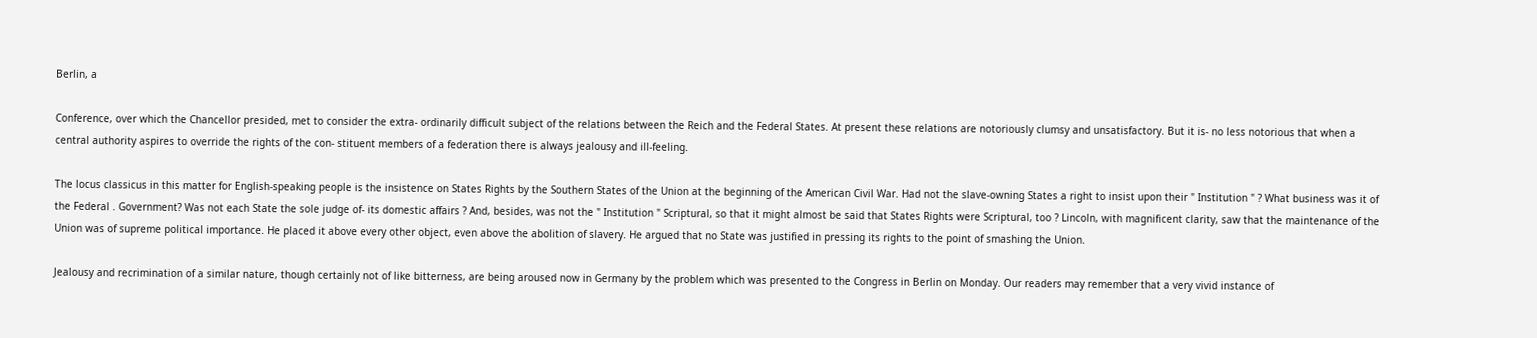Berlin, a

Conference, over which the Chancellor presided, met to consider the extra- ordinarily difficult subject of the relations between the Reich and the Federal States. At present these relations are notoriously clumsy and unsatisfactory. But it is- no less notorious that when a central authority aspires to override the rights of the con- stituent members of a federation there is always jealousy and ill-feeling.

The locus classicus in this matter for English-speaking people is the insistence on States Rights by the Southern States of the Union at the beginning of the American Civil War. Had not the slave-owning States a right to insist upon their " Institution " ? What business was it of the Federal . Government? Was not each State the sole judge of- its domestic affairs ? And, besides, was not the " Institution " Scriptural, so that it might almost be said that States Rights were Scriptural, too ? Lincoln, with magnificent clarity, saw that the maintenance of the Union was of supreme political importance. He placed it above every other object, even above the abolition of slavery. He argued that no State was justified in pressing its rights to the point of smashing the Union.

Jealousy and recrimination of a similar nature, though certainly not of like bitterness, are being aroused now in Germany by the problem which was presented to the Congress in Berlin on Monday. Our readers may remember that a very vivid instance of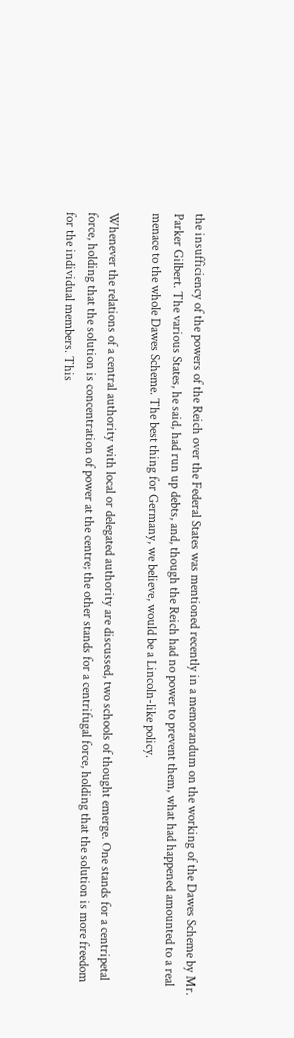the insufficiency of the powers of the Reich over the Federal States was mentioned recently in a memorandum on the working of the Dawes Scheme by Mr. Parker Gilbert. The various States, he said, had run up debts, and, though the Reich had no power to prevent them, what had happened amounted to a real menace to the whole Dawes Scheme. The best thing for Germany, we believe, would be a Lincoln-like policy.

Whenever the relations of a central authority with local or delegated authority are discussed, two schools of thought emerge. One stands for a centripetal force, holding that the solution is concentration of power at the centre; the other stands for a centrifugal force, holding that the solution is more freedom for the individual members. This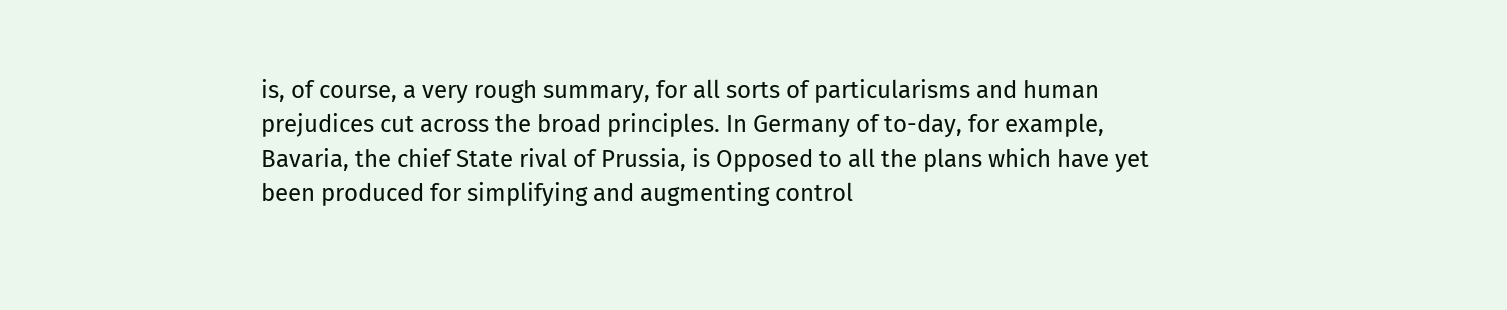is, of course, a very rough summary, for all sorts of particularisms and human prejudices cut across the broad principles. In Germany of to-day, for example, Bavaria, the chief State rival of Prussia, is Opposed to all the plans which have yet been produced for simplifying and augmenting control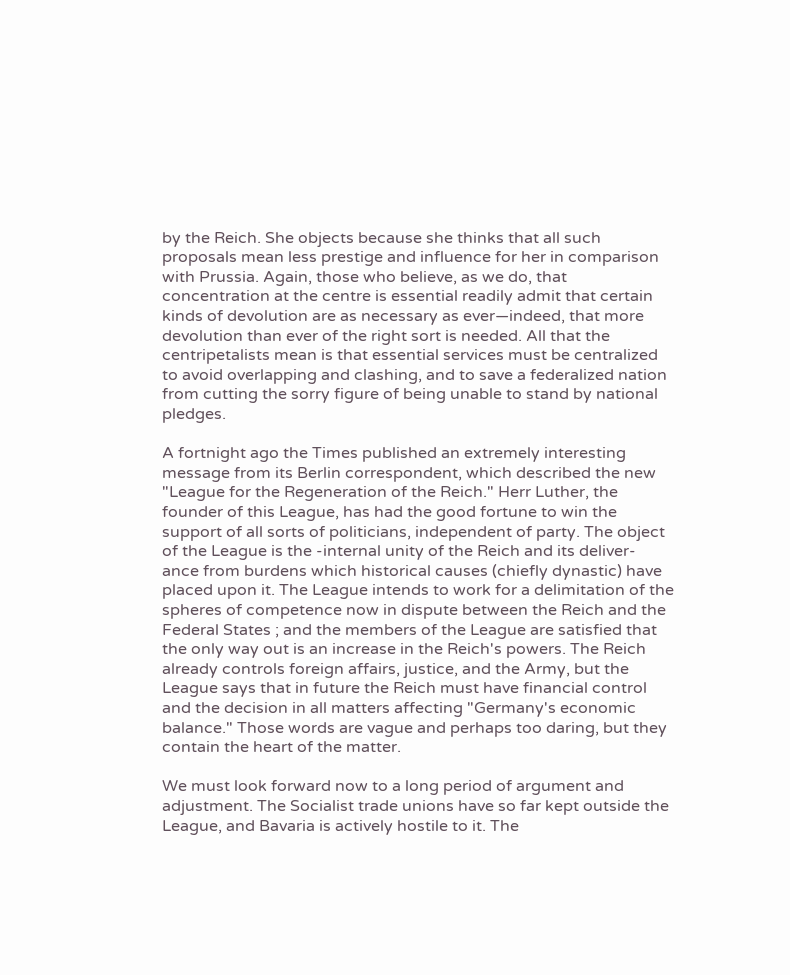by the Reich. She objects because she thinks that all such proposals mean less prestige and influence for her in comparison with Prussia. Again, those who believe, as we do, that concentration at the centre is essential readily admit that certain kinds of devolution are as necessary as ever—indeed, that more devolution than ever of the right sort is needed. All that the centripetalists mean is that essential services must be centralized to avoid overlapping and clashing, and to save a federalized nation from cutting the sorry figure of being unable to stand by national pledges.

A fortnight ago the Times published an extremely interesting message from its Berlin correspondent, which described the new "League for the Regeneration of the Reich." Herr Luther, the founder of this League, has had the good fortune to win the support of all sorts of politicians, independent of party. The object of the League is the -internal unity of the Reich and its deliver- ance from burdens which historical causes (chiefly dynastic) have placed upon it. The League intends to work for a delimitation of the spheres of competence now in dispute between the Reich and the Federal States ; and the members of the League are satisfied that the only way out is an increase in the Reich's powers. The Reich already controls foreign affairs, justice, and the Army, but the League says that in future the Reich must have financial control and the decision in all matters affecting "Germany's economic balance." Those words are vague and perhaps too daring, but they contain the heart of the matter.

We must look forward now to a long period of argument and adjustment. The Socialist trade unions have so far kept outside the League, and Bavaria is actively hostile to it. The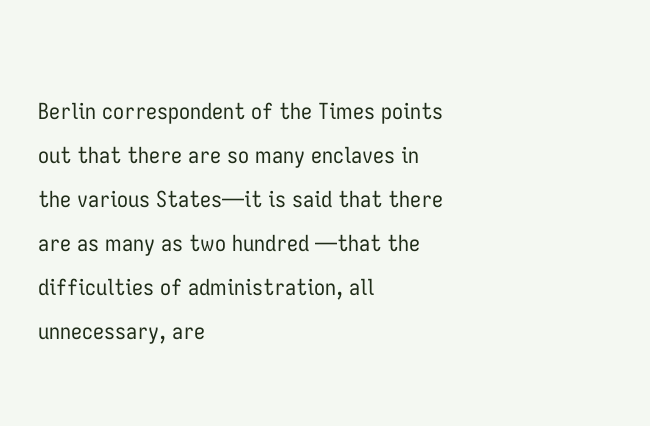Berlin correspondent of the Times points out that there are so many enclaves in the various States—it is said that there are as many as two hundred —that the difficulties of administration, all unnecessary, are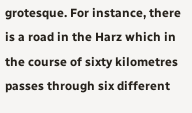grotesque. For instance, there is a road in the Harz which in the course of sixty kilometres passes through six different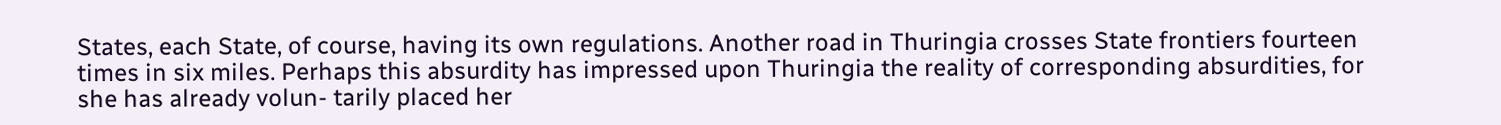States, each State, of course, having its own regulations. Another road in Thuringia crosses State frontiers fourteen times in six miles. Perhaps this absurdity has impressed upon Thuringia the reality of corresponding absurdities, for she has already volun- tarily placed her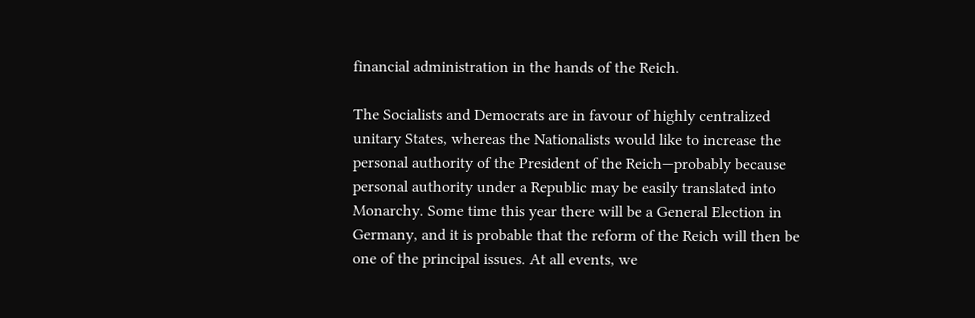financial administration in the hands of the Reich.

The Socialists and Democrats are in favour of highly centralized unitary States, whereas the Nationalists would like to increase the personal authority of the President of the Reich—probably because personal authority under a Republic may be easily translated into Monarchy. Some time this year there will be a General Election in Germany, and it is probable that the reform of the Reich will then be one of the principal issues. At all events, we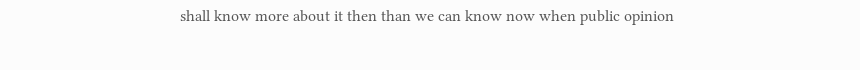shall know more about it then than we can know now when public opinion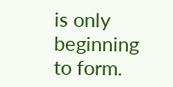is only beginning to form.